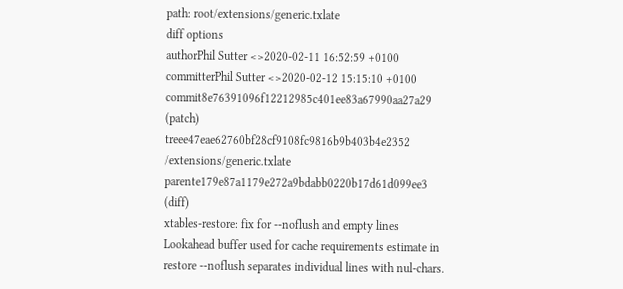path: root/extensions/generic.txlate
diff options
authorPhil Sutter <>2020-02-11 16:52:59 +0100
committerPhil Sutter <>2020-02-12 15:15:10 +0100
commit8e76391096f12212985c401ee83a67990aa27a29 (patch)
treee47eae62760bf28cf9108fc9816b9b403b4e2352 /extensions/generic.txlate
parente179e87a1179e272a9bdabb0220b17d61d099ee3 (diff)
xtables-restore: fix for --noflush and empty lines
Lookahead buffer used for cache requirements estimate in restore --noflush separates individual lines with nul-chars.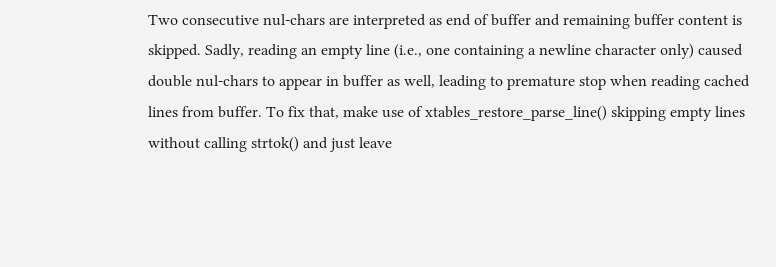Two consecutive nul-chars are interpreted as end of buffer and remaining buffer content is skipped. Sadly, reading an empty line (i.e., one containing a newline character only) caused double nul-chars to appear in buffer as well, leading to premature stop when reading cached lines from buffer. To fix that, make use of xtables_restore_parse_line() skipping empty lines without calling strtok() and just leave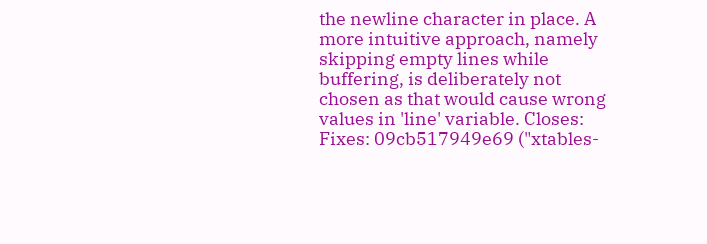the newline character in place. A more intuitive approach, namely skipping empty lines while buffering, is deliberately not chosen as that would cause wrong values in 'line' variable. Closes: Fixes: 09cb517949e69 ("xtables-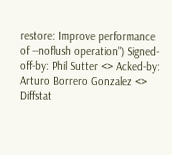restore: Improve performance of --noflush operation") Signed-off-by: Phil Sutter <> Acked-by: Arturo Borrero Gonzalez <>
Diffstat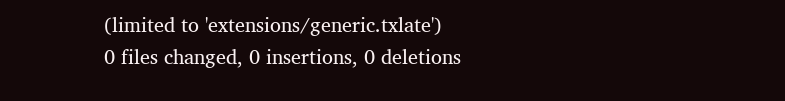(limited to 'extensions/generic.txlate')
0 files changed, 0 insertions, 0 deletions